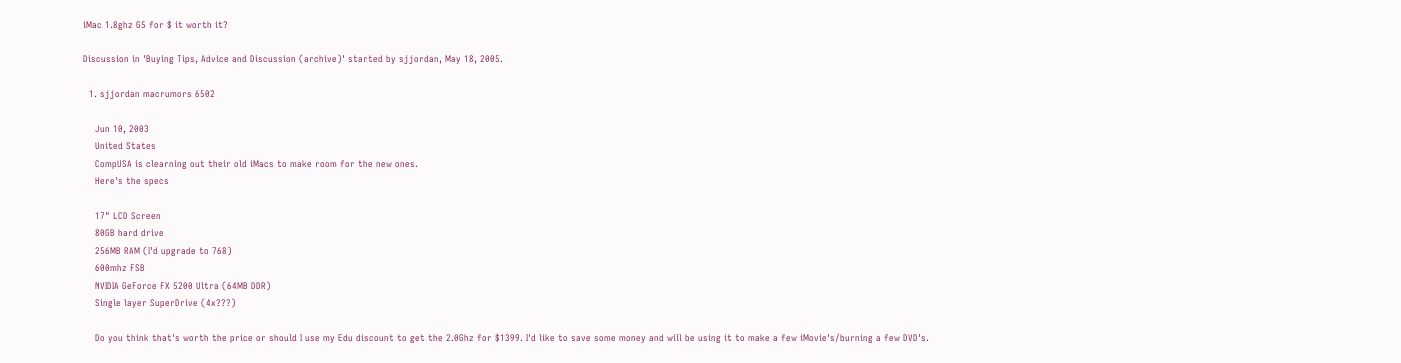iMac 1.8ghz G5 for $ it worth it?

Discussion in 'Buying Tips, Advice and Discussion (archive)' started by sjjordan, May 18, 2005.

  1. sjjordan macrumors 6502

    Jun 10, 2003
    United States
    CompUSA is clearning out their old iMacs to make room for the new ones.
    Here's the specs

    17" LCD Screen
    80GB hard drive
    256MB RAM (I'd upgrade to 768)
    600mhz FSB
    NVIDIA GeForce FX 5200 Ultra (64MB DDR)
    Single layer SuperDrive (4x???)

    Do you think that's worth the price or should I use my Edu discount to get the 2.0Ghz for $1399. I'd like to save some money and will be using it to make a few iMovie's/burning a few DVD's.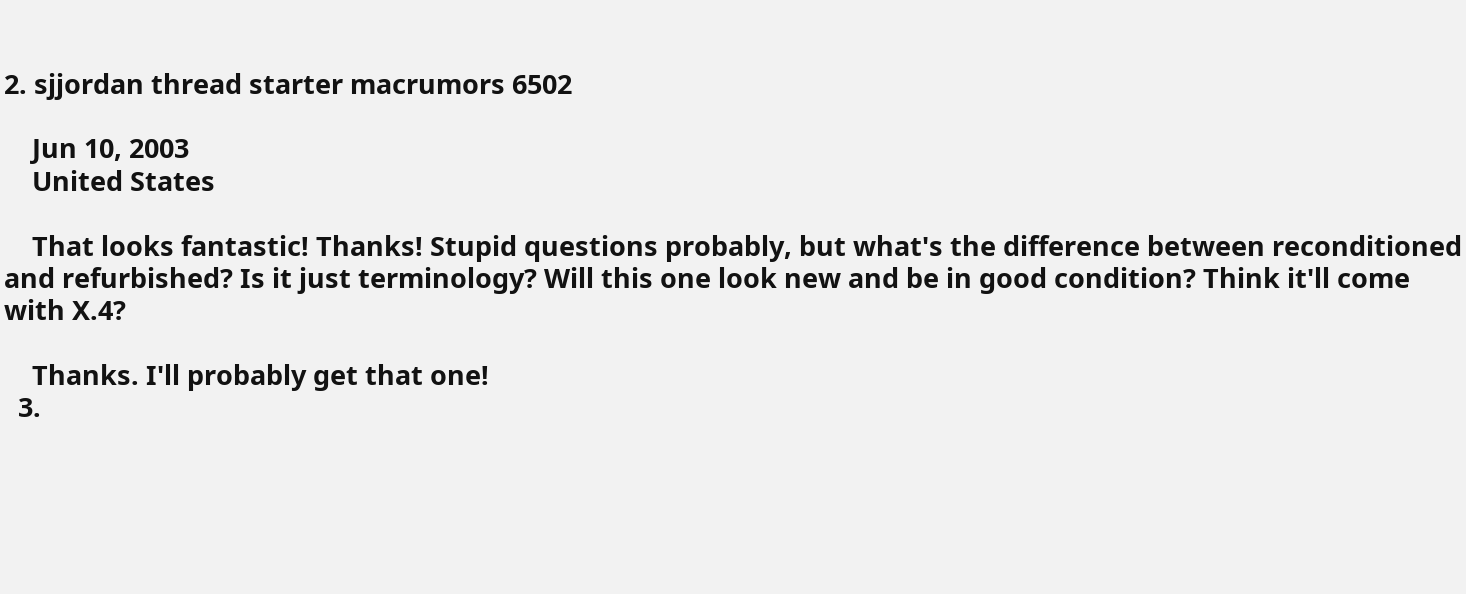2. sjjordan thread starter macrumors 6502

    Jun 10, 2003
    United States

    That looks fantastic! Thanks! Stupid questions probably, but what's the difference between reconditioned and refurbished? Is it just terminology? Will this one look new and be in good condition? Think it'll come with X.4?

    Thanks. I'll probably get that one!
  3.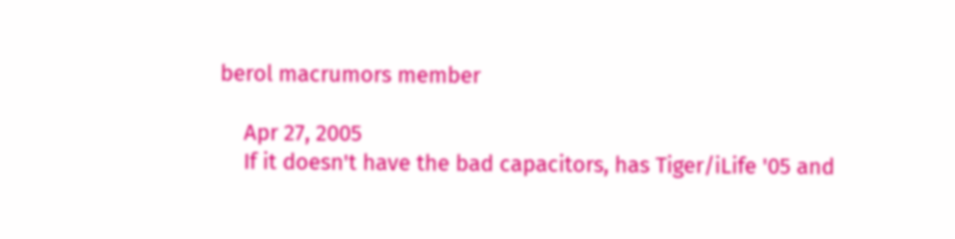berol macrumors member

    Apr 27, 2005
    If it doesn't have the bad capacitors, has Tiger/iLife '05 and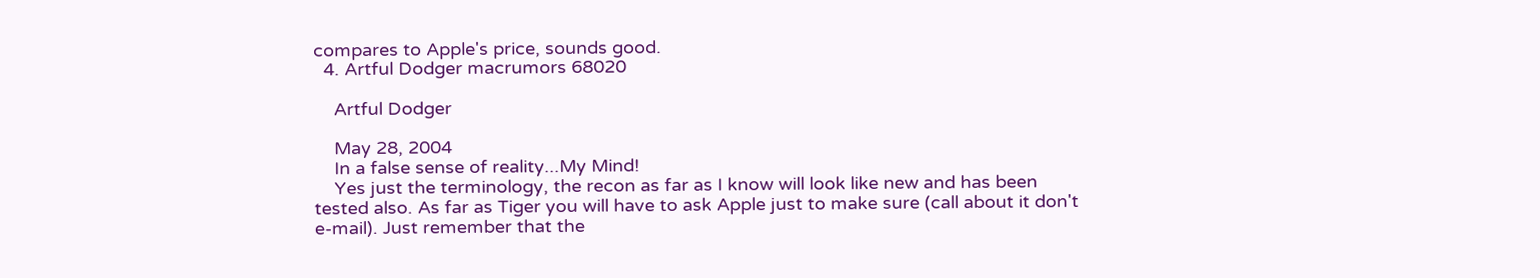compares to Apple's price, sounds good.
  4. Artful Dodger macrumors 68020

    Artful Dodger

    May 28, 2004
    In a false sense of reality...My Mind!
    Yes just the terminology, the recon as far as I know will look like new and has been tested also. As far as Tiger you will have to ask Apple just to make sure (call about it don't e-mail). Just remember that the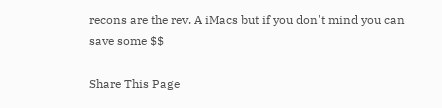recons are the rev. A iMacs but if you don't mind you can save some $$

Share This Page